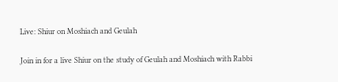Live: Shiur on Moshiach and Geulah

Join in for a live Shiur on the study of Geulah and Moshiach with Rabbi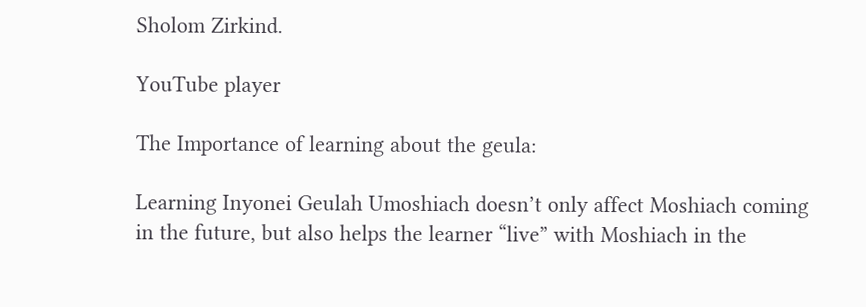Sholom Zirkind.

YouTube player

The Importance of learning about the geula:

Learning Inyonei Geulah Umoshiach doesn’t only affect Moshiach coming in the future, but also helps the learner “live” with Moshiach in the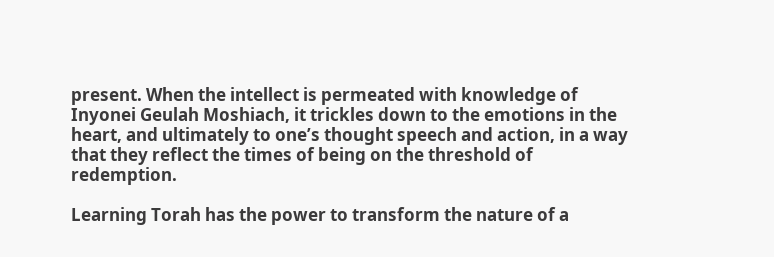present. When the intellect is permeated with knowledge of Inyonei Geulah Moshiach, it trickles down to the emotions in the heart, and ultimately to one’s thought speech and action, in a way that they reflect the times of being on the threshold of redemption.

Learning Torah has the power to transform the nature of a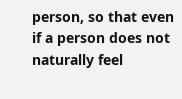person, so that even if a person does not naturally feel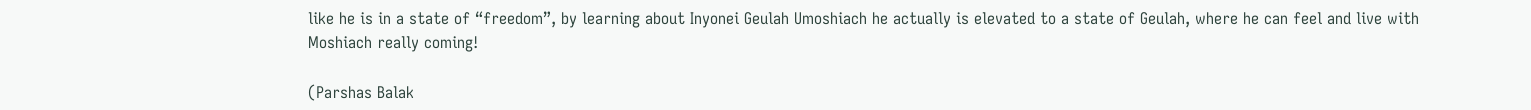like he is in a state of “freedom”, by learning about Inyonei Geulah Umoshiach he actually is elevated to a state of Geulah, where he can feel and live with Moshiach really coming!

(Parshas Balak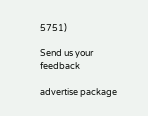5751)

Send us your feedback

advertise package